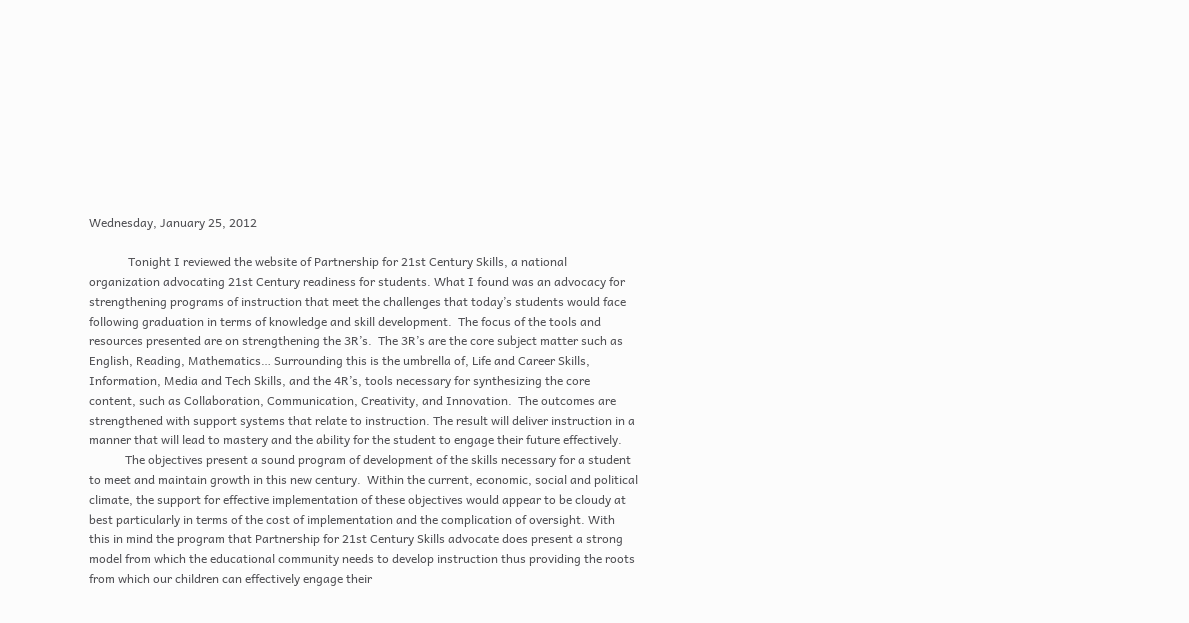Wednesday, January 25, 2012

             Tonight I reviewed the website of Partnership for 21st Century Skills, a national organization advocating 21st Century readiness for students. What I found was an advocacy for strengthening programs of instruction that meet the challenges that today’s students would face following graduation in terms of knowledge and skill development.  The focus of the tools and resources presented are on strengthening the 3R’s.  The 3R’s are the core subject matter such as English, Reading, Mathematics… Surrounding this is the umbrella of, Life and Career Skills, Information, Media and Tech Skills, and the 4R’s, tools necessary for synthesizing the core content, such as Collaboration, Communication, Creativity, and Innovation.  The outcomes are strengthened with support systems that relate to instruction. The result will deliver instruction in a manner that will lead to mastery and the ability for the student to engage their future effectively.
            The objectives present a sound program of development of the skills necessary for a student to meet and maintain growth in this new century.  Within the current, economic, social and political climate, the support for effective implementation of these objectives would appear to be cloudy at best particularly in terms of the cost of implementation and the complication of oversight. With this in mind the program that Partnership for 21st Century Skills advocate does present a strong model from which the educational community needs to develop instruction thus providing the roots from which our children can effectively engage their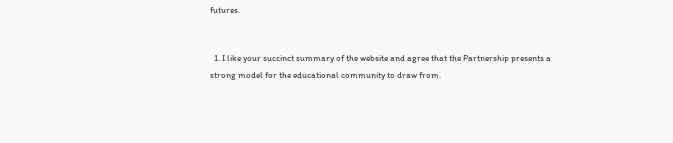futures.


  1. I like your succinct summary of the website and agree that the Partnership presents a strong model for the educational community to draw from.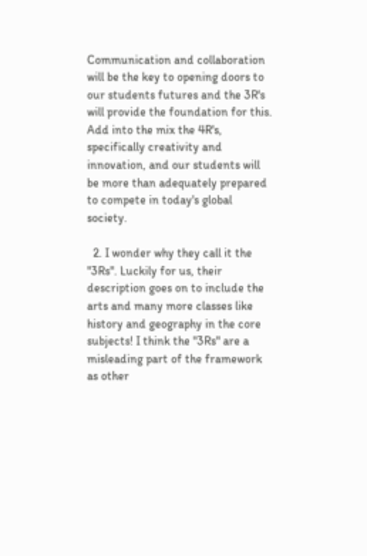Communication and collaboration will be the key to opening doors to our students futures and the 3R's will provide the foundation for this. Add into the mix the 4R's, specifically creativity and innovation, and our students will be more than adequately prepared to compete in today's global society.

  2. I wonder why they call it the "3Rs". Luckily for us, their description goes on to include the arts and many more classes like history and geography in the core subjects! I think the "3Rs" are a misleading part of the framework as other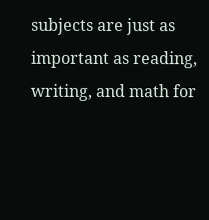subjects are just as important as reading, writing, and math for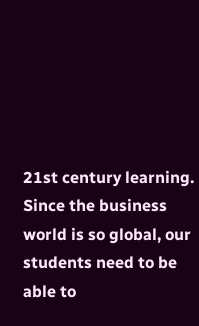21st century learning. Since the business world is so global, our students need to be able to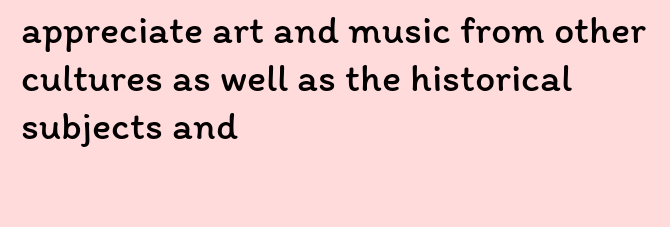appreciate art and music from other cultures as well as the historical subjects and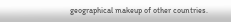geographical makeup of other countries.